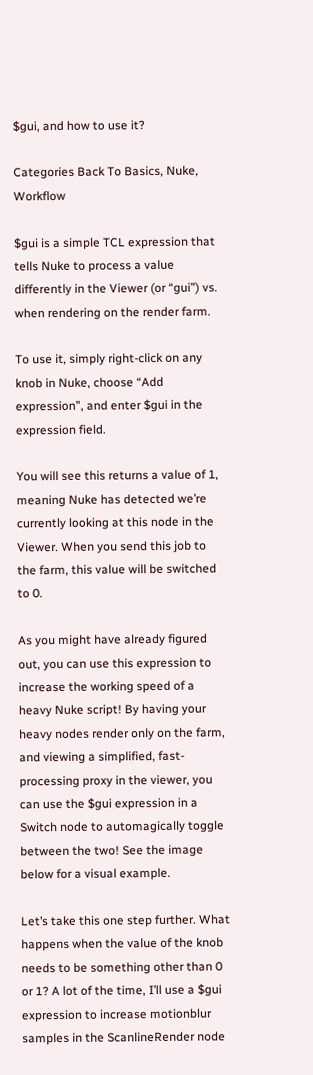$gui, and how to use it?

Categories Back To Basics, Nuke, Workflow

$gui is a simple TCL expression that tells Nuke to process a value differently in the Viewer (or “gui”) vs. when rendering on the render farm.

To use it, simply right-click on any knob in Nuke, choose “Add expression”, and enter $gui in the expression field.

You will see this returns a value of 1, meaning Nuke has detected we’re currently looking at this node in the Viewer. When you send this job to the farm, this value will be switched to 0.

As you might have already figured out, you can use this expression to increase the working speed of a heavy Nuke script! By having your heavy nodes render only on the farm, and viewing a simplified, fast-processing proxy in the viewer, you can use the $gui expression in a Switch node to automagically toggle between the two! See the image below for a visual example.

Let’s take this one step further. What happens when the value of the knob needs to be something other than 0 or 1? A lot of the time, I’ll use a $gui expression to increase motionblur samples in the ScanlineRender node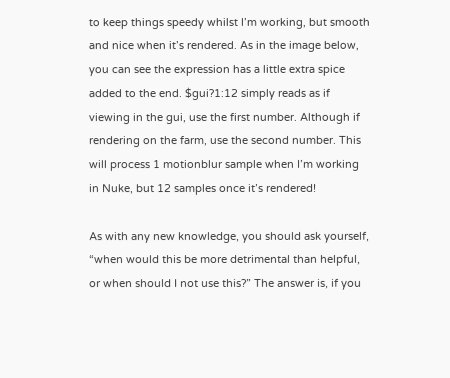to keep things speedy whilst I’m working, but smooth and nice when it’s rendered. As in the image below, you can see the expression has a little extra spice added to the end. $gui?1:12 simply reads as if viewing in the gui, use the first number. Although if rendering on the farm, use the second number. This will process 1 motionblur sample when I’m working in Nuke, but 12 samples once it’s rendered!

As with any new knowledge, you should ask yourself, “when would this be more detrimental than helpful, or when should I not use this?” The answer is, if you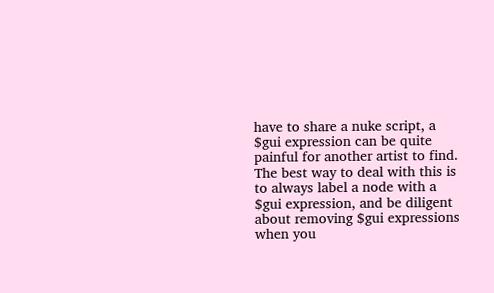have to share a nuke script, a $gui expression can be quite painful for another artist to find. The best way to deal with this is to always label a node with a $gui expression, and be diligent about removing $gui expressions when you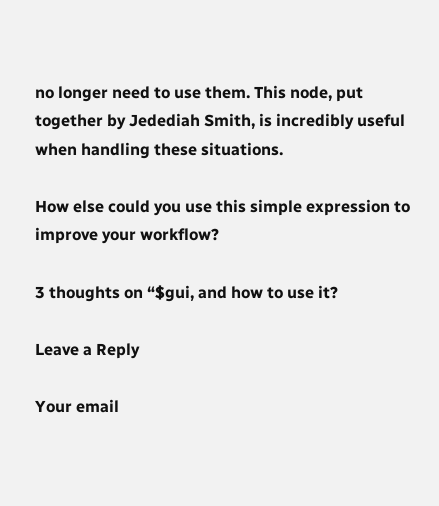no longer need to use them. This node, put together by Jedediah Smith, is incredibly useful when handling these situations.

How else could you use this simple expression to improve your workflow?

3 thoughts on “$gui, and how to use it?

Leave a Reply

Your email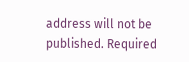address will not be published. Required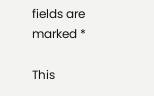fields are marked *

This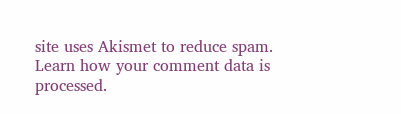site uses Akismet to reduce spam. Learn how your comment data is processed.